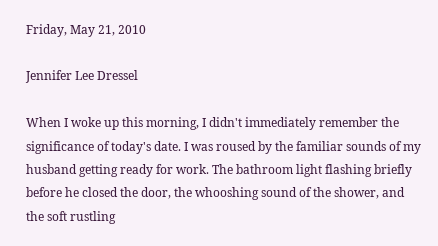Friday, May 21, 2010

Jennifer Lee Dressel

When I woke up this morning, I didn't immediately remember the significance of today's date. I was roused by the familiar sounds of my husband getting ready for work. The bathroom light flashing briefly before he closed the door, the whooshing sound of the shower, and the soft rustling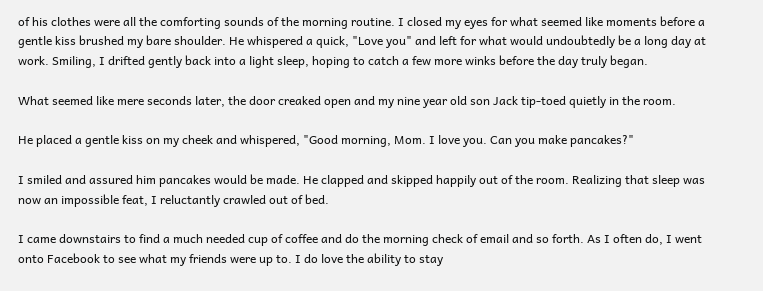of his clothes were all the comforting sounds of the morning routine. I closed my eyes for what seemed like moments before a gentle kiss brushed my bare shoulder. He whispered a quick, "Love you" and left for what would undoubtedly be a long day at work. Smiling, I drifted gently back into a light sleep, hoping to catch a few more winks before the day truly began.

What seemed like mere seconds later, the door creaked open and my nine year old son Jack tip-toed quietly in the room.

He placed a gentle kiss on my cheek and whispered, "Good morning, Mom. I love you. Can you make pancakes?"

I smiled and assured him pancakes would be made. He clapped and skipped happily out of the room. Realizing that sleep was now an impossible feat, I reluctantly crawled out of bed.

I came downstairs to find a much needed cup of coffee and do the morning check of email and so forth. As I often do, I went onto Facebook to see what my friends were up to. I do love the ability to stay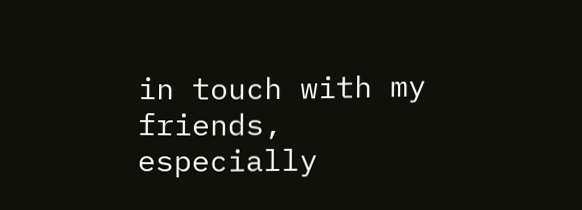in touch with my friends, especially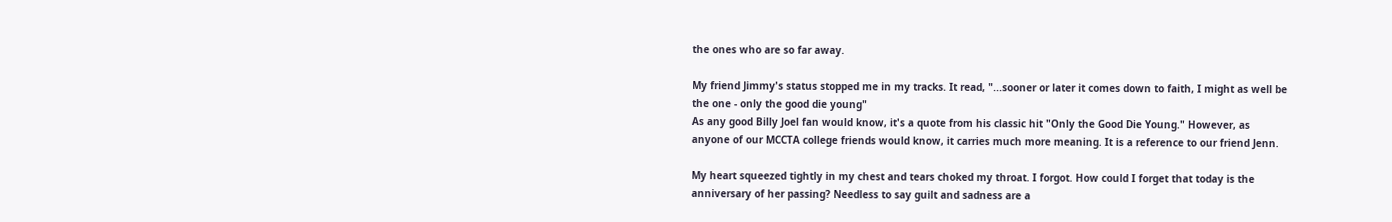the ones who are so far away.

My friend Jimmy's status stopped me in my tracks. It read, "...sooner or later it comes down to faith, I might as well be the one - only the good die young"
As any good Billy Joel fan would know, it's a quote from his classic hit "Only the Good Die Young." However, as anyone of our MCCTA college friends would know, it carries much more meaning. It is a reference to our friend Jenn.

My heart squeezed tightly in my chest and tears choked my throat. I forgot. How could I forget that today is the anniversary of her passing? Needless to say guilt and sadness are a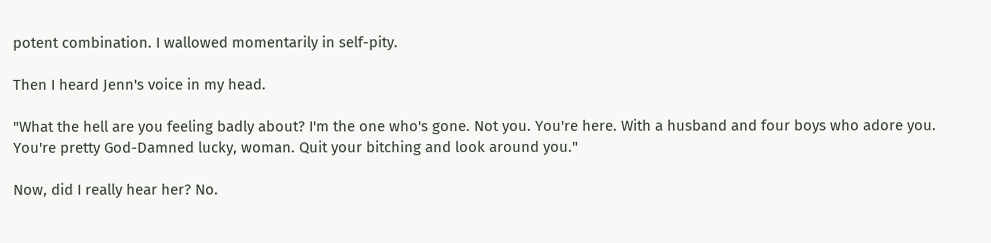potent combination. I wallowed momentarily in self-pity.

Then I heard Jenn's voice in my head.

"What the hell are you feeling badly about? I'm the one who's gone. Not you. You're here. With a husband and four boys who adore you. You're pretty God-Damned lucky, woman. Quit your bitching and look around you."

Now, did I really hear her? No.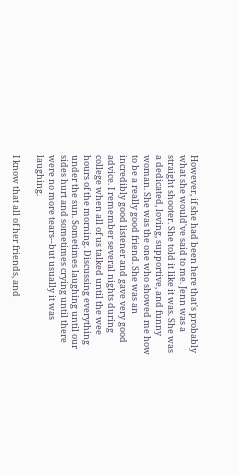However, if she had been here that's probably what she would've said to me. Jenn was a straight shooter. She told it like it was. She was a dedicated, loving, supportive, and funny woman. She was the one who showed me how to be a really good friend. She was an incredibly good listener and gave very good advice. I remember several nights during college when all of us talked until the wee hours of the morning. Discussing everything under the sun. Sometimes laughing until our sides hurt and sometimes crying until there were no more tears--but usually it was laughing.

I know that all of her friends, and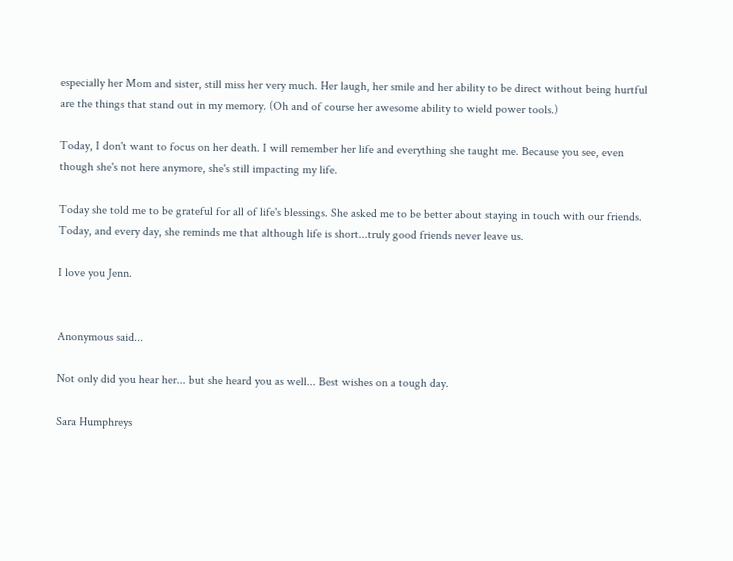especially her Mom and sister, still miss her very much. Her laugh, her smile and her ability to be direct without being hurtful are the things that stand out in my memory. (Oh and of course her awesome ability to wield power tools.)

Today, I don't want to focus on her death. I will remember her life and everything she taught me. Because you see, even though she's not here anymore, she's still impacting my life.

Today she told me to be grateful for all of life's blessings. She asked me to be better about staying in touch with our friends. Today, and every day, she reminds me that although life is short...truly good friends never leave us.

I love you Jenn.


Anonymous said...

Not only did you hear her... but she heard you as well... Best wishes on a tough day.

Sara Humphreys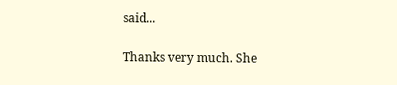said...

Thanks very much. She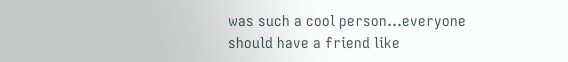was such a cool person...everyone should have a friend like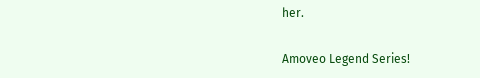her.

Amoveo Legend Series!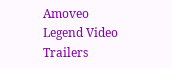Amoveo Legend Video Trailers